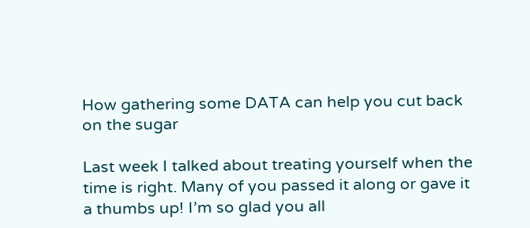How gathering some DATA can help you cut back on the sugar

Last week I talked about treating yourself when the time is right. Many of you passed it along or gave it a thumbs up! I’m so glad you all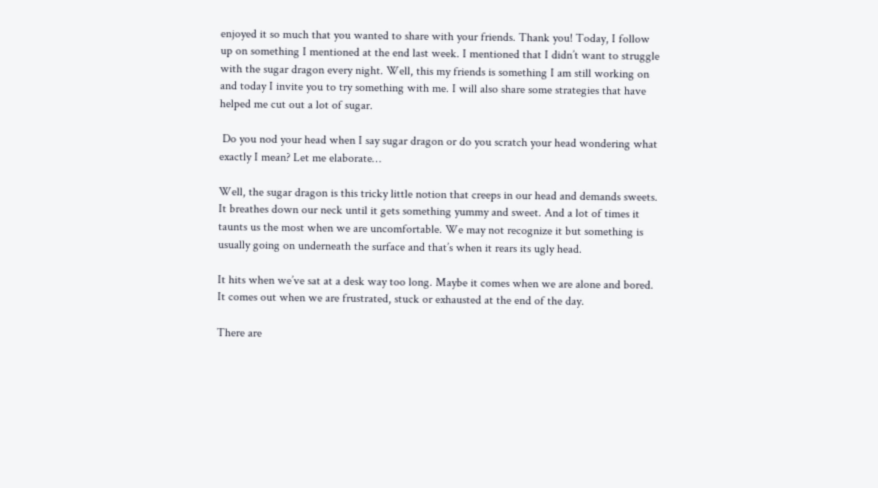enjoyed it so much that you wanted to share with your friends. Thank you! Today, I follow up on something I mentioned at the end last week. I mentioned that I didn’t want to struggle with the sugar dragon every night. Well, this my friends is something I am still working on and today I invite you to try something with me. I will also share some strategies that have helped me cut out a lot of sugar.

 Do you nod your head when I say sugar dragon or do you scratch your head wondering what exactly I mean? Let me elaborate…

Well, the sugar dragon is this tricky little notion that creeps in our head and demands sweets. It breathes down our neck until it gets something yummy and sweet. And a lot of times it taunts us the most when we are uncomfortable. We may not recognize it but something is usually going on underneath the surface and that’s when it rears its ugly head.

It hits when we’ve sat at a desk way too long. Maybe it comes when we are alone and bored. It comes out when we are frustrated, stuck or exhausted at the end of the day.

There are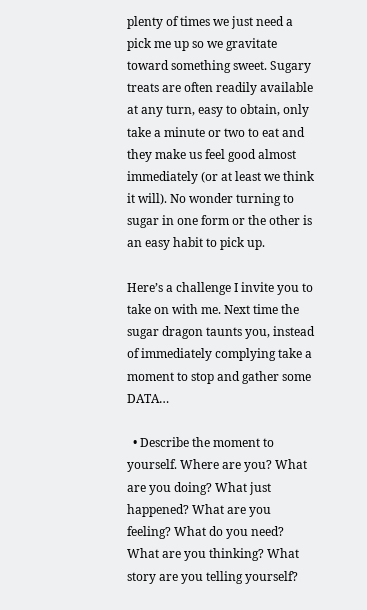plenty of times we just need a pick me up so we gravitate toward something sweet. Sugary treats are often readily available at any turn, easy to obtain, only take a minute or two to eat and they make us feel good almost immediately (or at least we think it will). No wonder turning to sugar in one form or the other is an easy habit to pick up.

Here’s a challenge I invite you to take on with me. Next time the sugar dragon taunts you, instead of immediately complying take a moment to stop and gather some DATA…

  • Describe the moment to yourself. Where are you? What are you doing? What just happened? What are you feeling? What do you need? What are you thinking? What story are you telling yourself?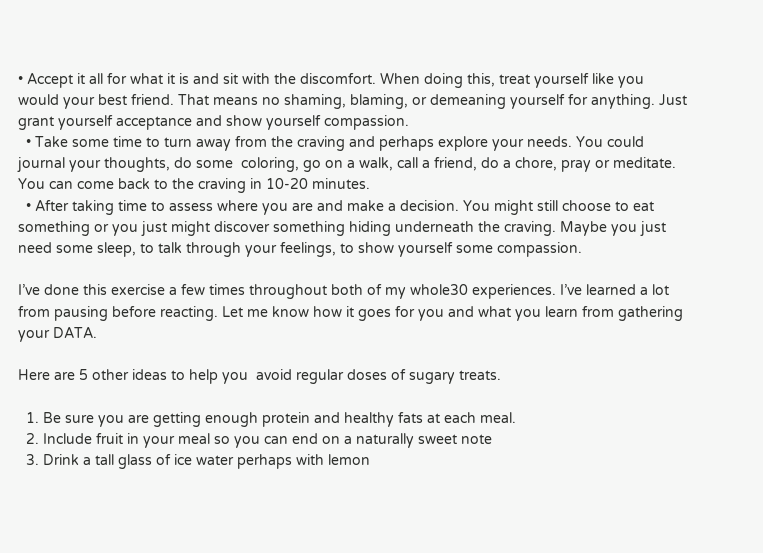• Accept it all for what it is and sit with the discomfort. When doing this, treat yourself like you would your best friend. That means no shaming, blaming, or demeaning yourself for anything. Just grant yourself acceptance and show yourself compassion.
  • Take some time to turn away from the craving and perhaps explore your needs. You could journal your thoughts, do some  coloring, go on a walk, call a friend, do a chore, pray or meditate. You can come back to the craving in 10-20 minutes.
  • After taking time to assess where you are and make a decision. You might still choose to eat something or you just might discover something hiding underneath the craving. Maybe you just need some sleep, to talk through your feelings, to show yourself some compassion.

I’ve done this exercise a few times throughout both of my whole30 experiences. I’ve learned a lot from pausing before reacting. Let me know how it goes for you and what you learn from gathering your DATA.

Here are 5 other ideas to help you  avoid regular doses of sugary treats.

  1. Be sure you are getting enough protein and healthy fats at each meal.
  2. Include fruit in your meal so you can end on a naturally sweet note
  3. Drink a tall glass of ice water perhaps with lemon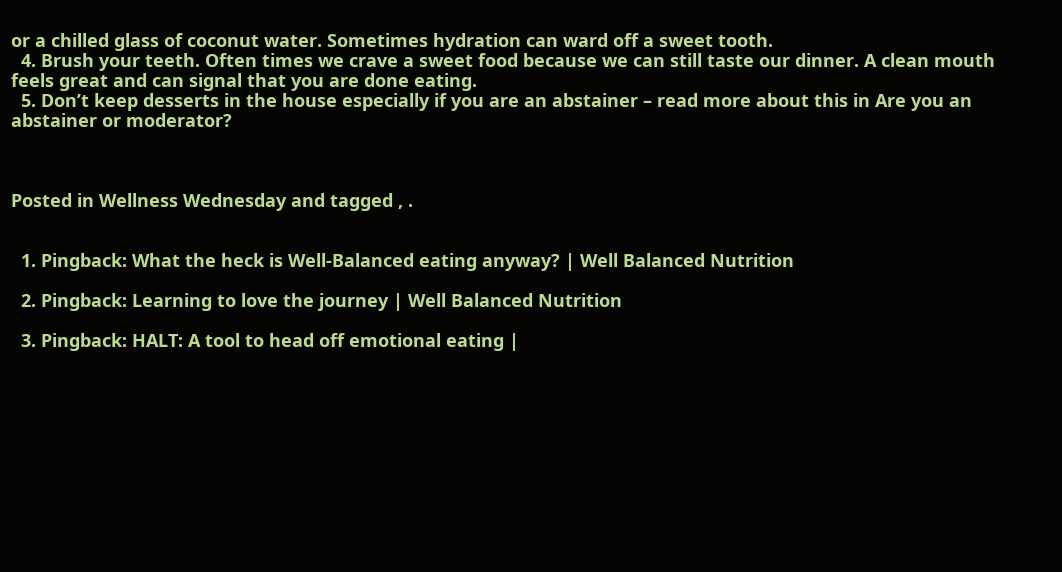or a chilled glass of coconut water. Sometimes hydration can ward off a sweet tooth.
  4. Brush your teeth. Often times we crave a sweet food because we can still taste our dinner. A clean mouth feels great and can signal that you are done eating.
  5. Don’t keep desserts in the house especially if you are an abstainer – read more about this in Are you an abstainer or moderator?



Posted in Wellness Wednesday and tagged , .


  1. Pingback: What the heck is Well-Balanced eating anyway? | Well Balanced Nutrition

  2. Pingback: Learning to love the journey | Well Balanced Nutrition

  3. Pingback: HALT: A tool to head off emotional eating |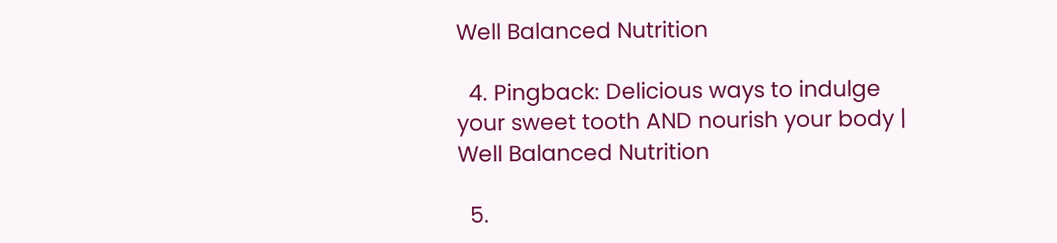Well Balanced Nutrition

  4. Pingback: Delicious ways to indulge your sweet tooth AND nourish your body | Well Balanced Nutrition

  5.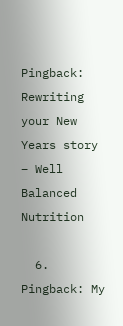Pingback: Rewriting your New Years story – Well Balanced Nutrition

  6. Pingback: My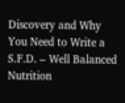Discovery and Why You Need to Write a S.F.D. – Well Balanced Nutrition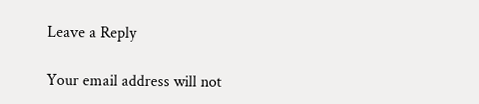Leave a Reply

Your email address will not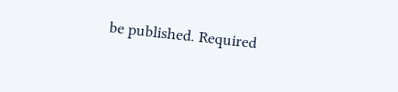be published. Required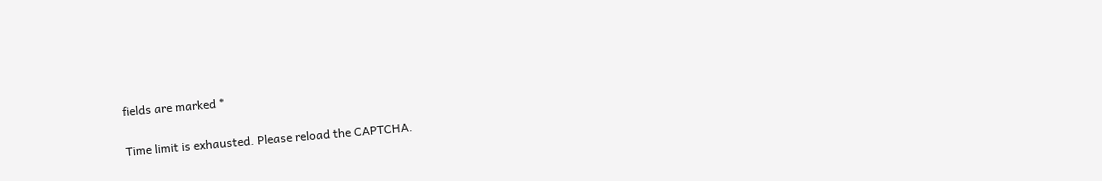fields are marked *

Time limit is exhausted. Please reload the CAPTCHA.